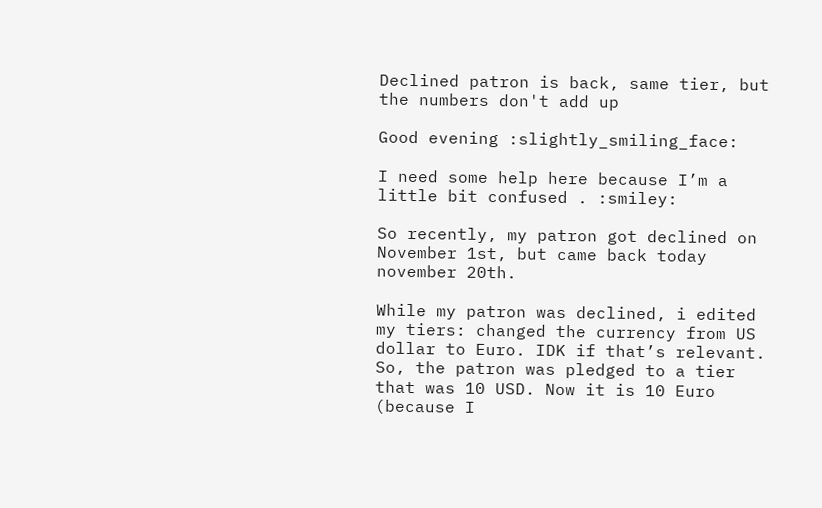Declined patron is back, same tier, but the numbers don't add up

Good evening :slightly_smiling_face:

I need some help here because I’m a little bit confused . :smiley:

So recently, my patron got declined on November 1st, but came back today november 20th.

While my patron was declined, i edited my tiers: changed the currency from US dollar to Euro. IDK if that’s relevant.
So, the patron was pledged to a tier that was 10 USD. Now it is 10 Euro (because I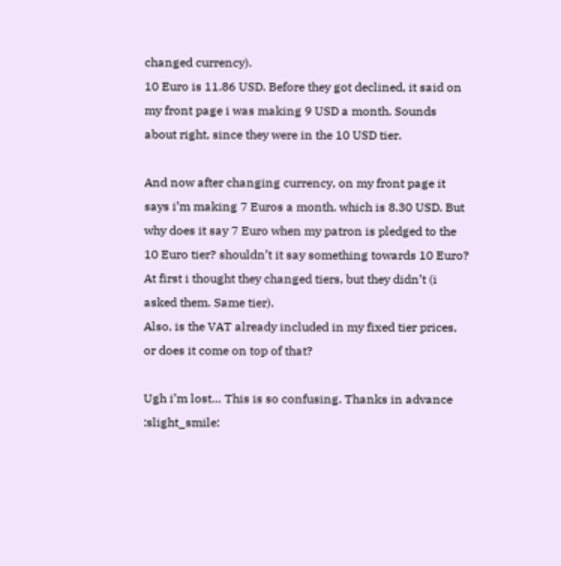changed currency).
10 Euro is 11.86 USD. Before they got declined, it said on my front page i was making 9 USD a month. Sounds about right, since they were in the 10 USD tier.

And now after changing currency, on my front page it says i’m making 7 Euros a month. which is 8.30 USD. But why does it say 7 Euro when my patron is pledged to the 10 Euro tier? shouldn’t it say something towards 10 Euro? At first i thought they changed tiers, but they didn’t (i asked them. Same tier).
Also, is the VAT already included in my fixed tier prices, or does it come on top of that?

Ugh i’m lost… This is so confusing. Thanks in advance :slight_smile: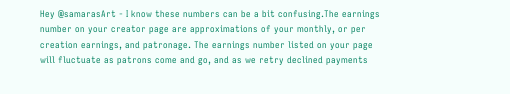Hey @samarasArt - I know these numbers can be a bit confusing.The earnings number on your creator page are approximations of your monthly, or per creation earnings, and patronage. The earnings number listed on your page will fluctuate as patrons come and go, and as we retry declined payments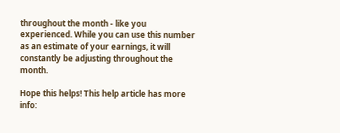throughout the month - like you experienced. While you can use this number as an estimate of your earnings, it will constantly be adjusting throughout the month.

Hope this helps! This help article has more info: